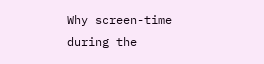Why screen-time during the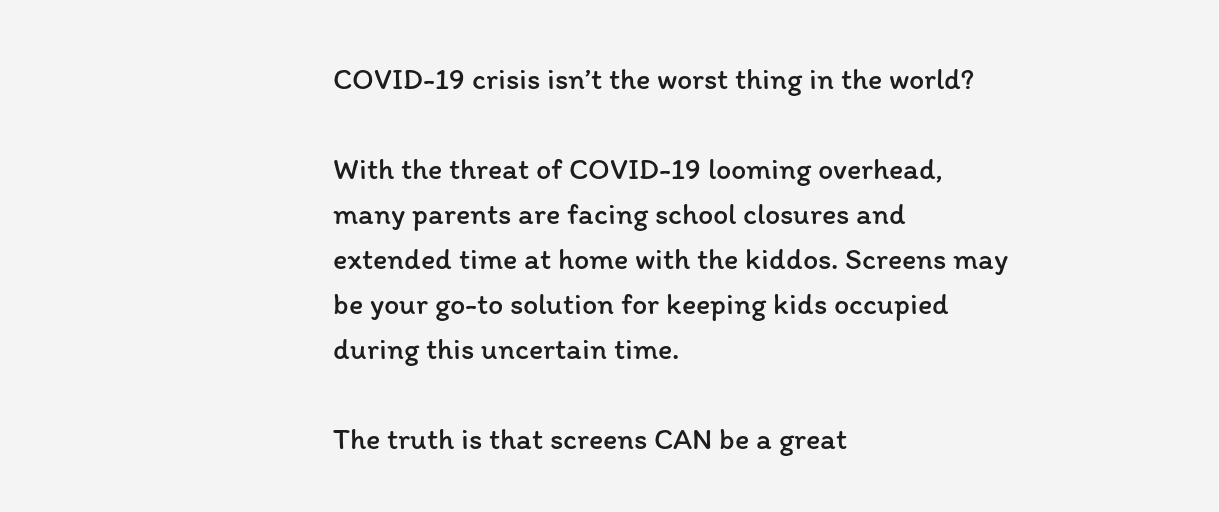COVID-19 crisis isn’t the worst thing in the world?

With the threat of COVID-19 looming overhead, many parents are facing school closures and extended time at home with the kiddos. Screens may be your go-to solution for keeping kids occupied during this uncertain time.

The truth is that screens CAN be a great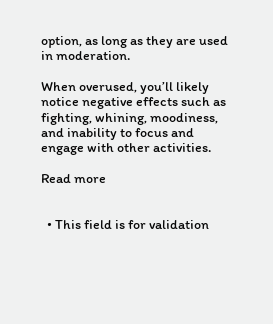option, as long as they are used in moderation.

When overused, you’ll likely notice negative effects such as fighting, whining, moodiness, and inability to focus and engage with other activities.

Read more


  • This field is for validation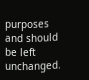purposes and should be left unchanged.